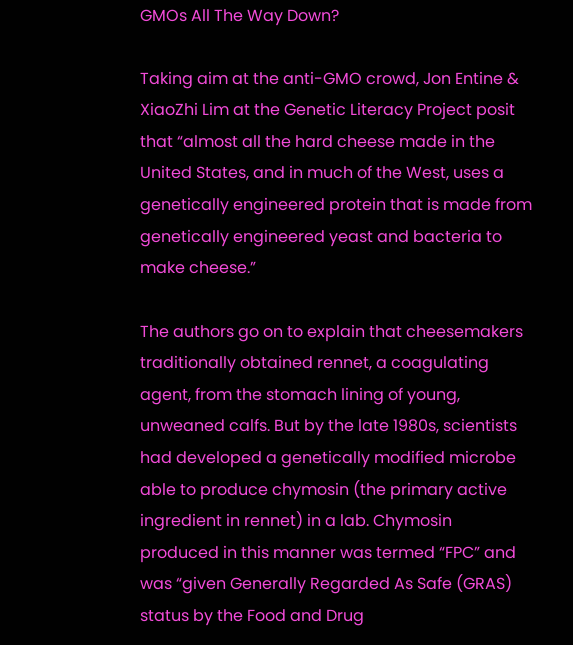GMOs All The Way Down?

Taking aim at the anti-GMO crowd, Jon Entine & XiaoZhi Lim at the Genetic Literacy Project posit that “almost all the hard cheese made in the United States, and in much of the West, uses a genetically engineered protein that is made from genetically engineered yeast and bacteria to make cheese.”

The authors go on to explain that cheesemakers traditionally obtained rennet, a coagulating agent, from the stomach lining of young, unweaned calfs. But by the late 1980s, scientists had developed a genetically modified microbe able to produce chymosin (the primary active ingredient in rennet) in a lab. Chymosin produced in this manner was termed “FPC” and was “given Generally Regarded As Safe (GRAS) status by the Food and Drug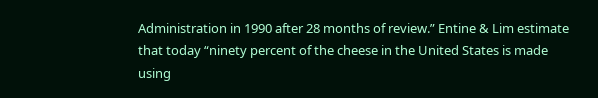Administration in 1990 after 28 months of review.” Entine & Lim estimate that today “ninety percent of the cheese in the United States is made using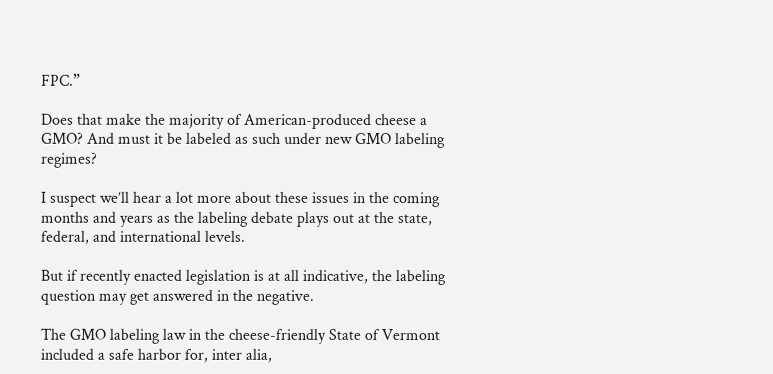FPC.”

Does that make the majority of American-produced cheese a GMO? And must it be labeled as such under new GMO labeling regimes?

I suspect we’ll hear a lot more about these issues in the coming months and years as the labeling debate plays out at the state, federal, and international levels.

But if recently enacted legislation is at all indicative, the labeling question may get answered in the negative.

The GMO labeling law in the cheese-friendly State of Vermont included a safe harbor for, inter alia,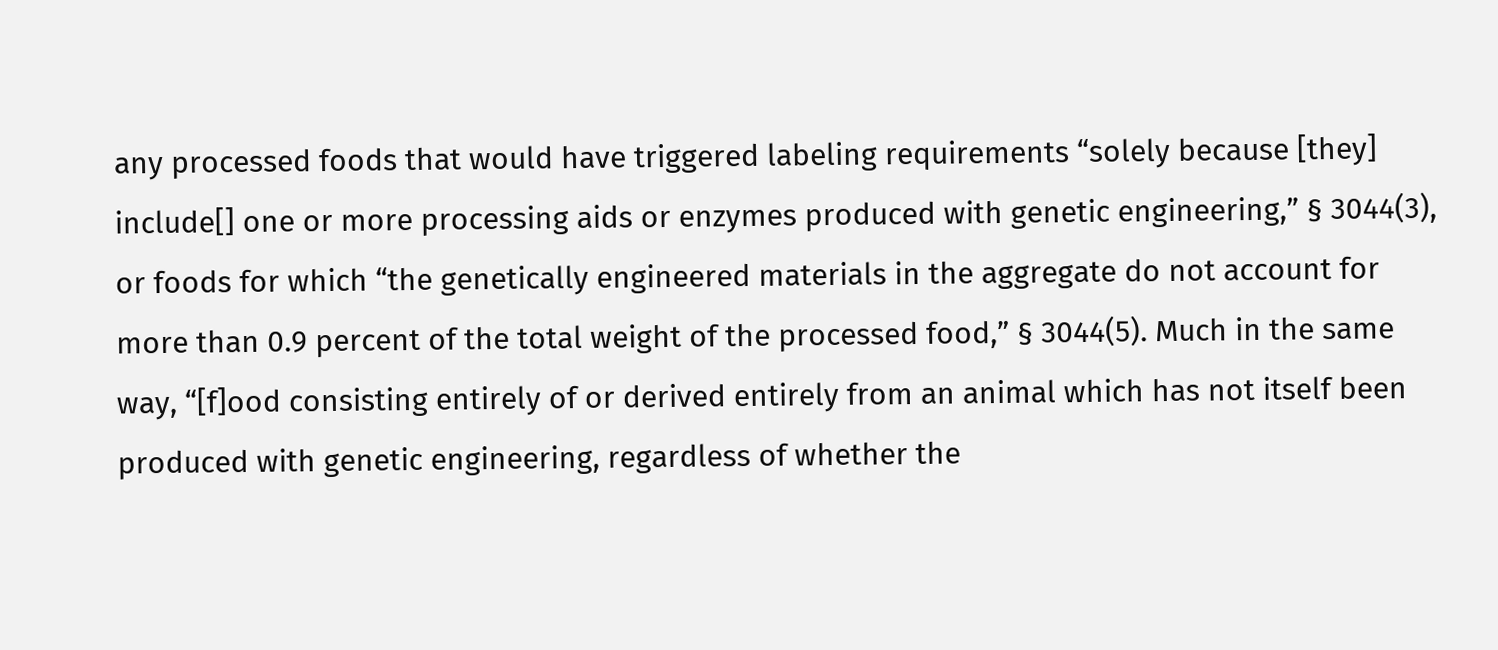any processed foods that would have triggered labeling requirements “solely because [they] include[] one or more processing aids or enzymes produced with genetic engineering,” § 3044(3), or foods for which “the genetically engineered materials in the aggregate do not account for more than 0.9 percent of the total weight of the processed food,” § 3044(5). Much in the same way, “[f]ood consisting entirely of or derived entirely from an animal which has not itself been produced with genetic engineering, regardless of whether the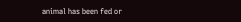animal has been fed or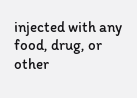injected with any food, drug, or other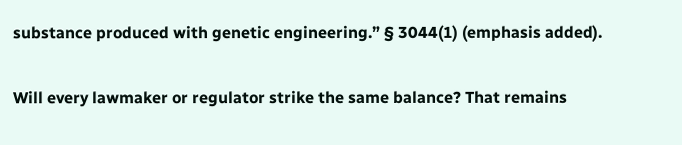substance produced with genetic engineering.” § 3044(1) (emphasis added).

Will every lawmaker or regulator strike the same balance? That remains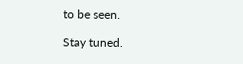to be seen.

Stay tuned.